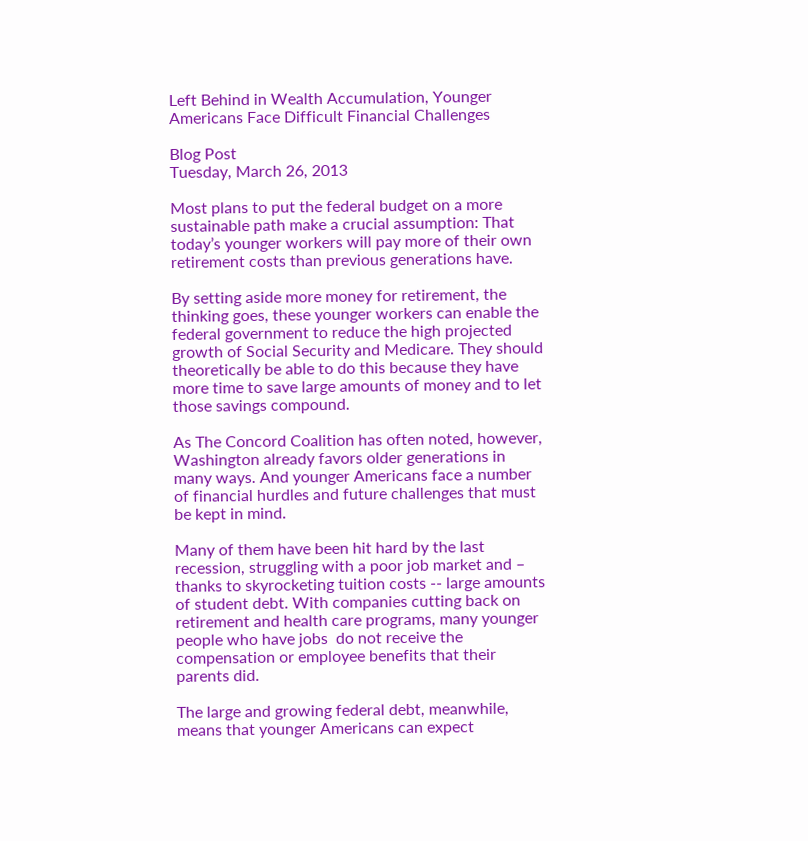Left Behind in Wealth Accumulation, Younger Americans Face Difficult Financial Challenges

Blog Post
Tuesday, March 26, 2013

Most plans to put the federal budget on a more sustainable path make a crucial assumption: That today’s younger workers will pay more of their own retirement costs than previous generations have.

By setting aside more money for retirement, the thinking goes, these younger workers can enable the federal government to reduce the high projected growth of Social Security and Medicare. They should theoretically be able to do this because they have more time to save large amounts of money and to let those savings compound.

As The Concord Coalition has often noted, however, Washington already favors older generations in many ways. And younger Americans face a number of financial hurdles and future challenges that must be kept in mind.

Many of them have been hit hard by the last recession, struggling with a poor job market and – thanks to skyrocketing tuition costs -- large amounts of student debt. With companies cutting back on retirement and health care programs, many younger people who have jobs  do not receive the compensation or employee benefits that their parents did.

The large and growing federal debt, meanwhile, means that younger Americans can expect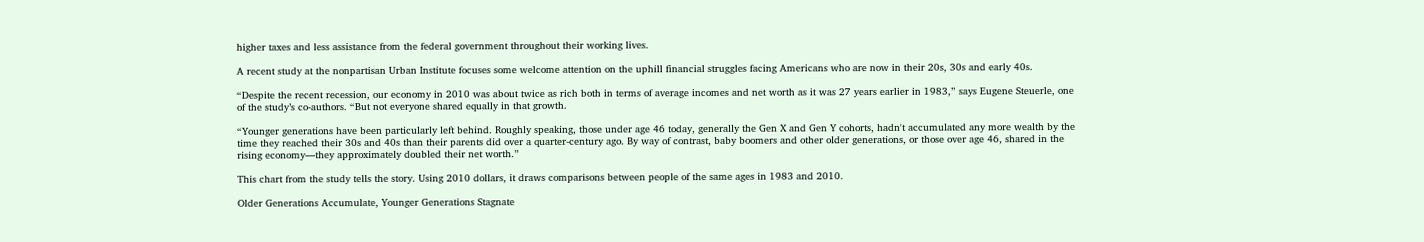higher taxes and less assistance from the federal government throughout their working lives.

A recent study at the nonpartisan Urban Institute focuses some welcome attention on the uphill financial struggles facing Americans who are now in their 20s, 30s and early 40s.

“Despite the recent recession, our economy in 2010 was about twice as rich both in terms of average incomes and net worth as it was 27 years earlier in 1983,” says Eugene Steuerle, one of the study’s co-authors. “But not everyone shared equally in that growth.

“Younger generations have been particularly left behind. Roughly speaking, those under age 46 today, generally the Gen X and Gen Y cohorts, hadn't accumulated any more wealth by the time they reached their 30s and 40s than their parents did over a quarter-century ago. By way of contrast, baby boomers and other older generations, or those over age 46, shared in the rising economy—they approximately doubled their net worth.”

This chart from the study tells the story. Using 2010 dollars, it draws comparisons between people of the same ages in 1983 and 2010.

Older Generations Accumulate, Younger Generations Stagnate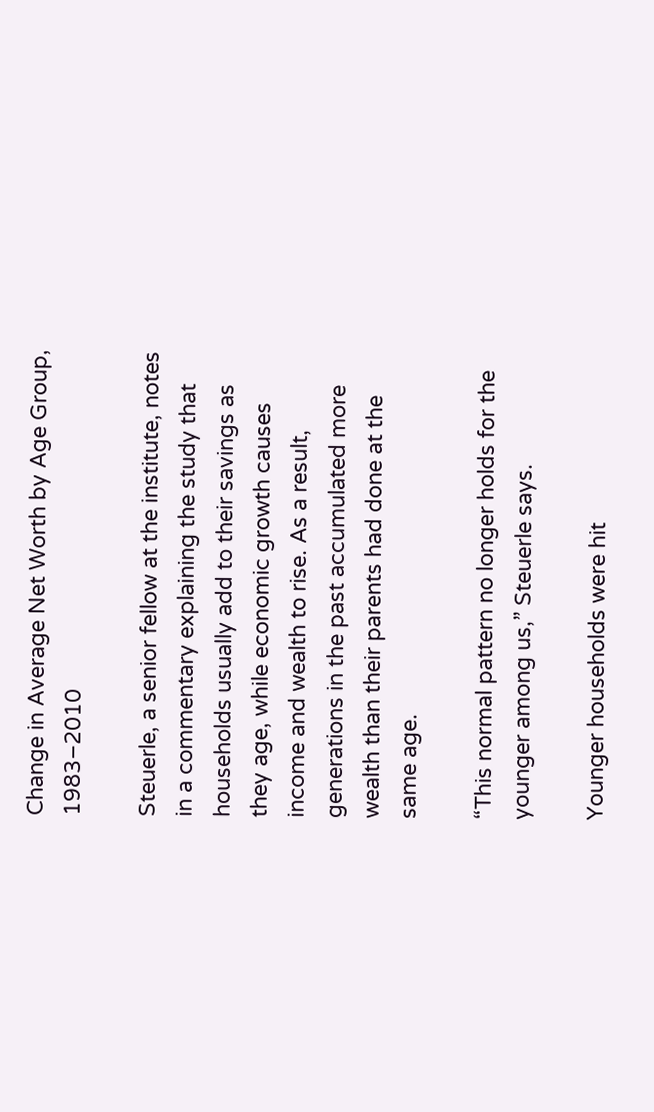Change in Average Net Worth by Age Group, 1983–2010

Steuerle, a senior fellow at the institute, notes in a commentary explaining the study that households usually add to their savings as they age, while economic growth causes income and wealth to rise. As a result, generations in the past accumulated more wealth than their parents had done at the same age.

“This normal pattern no longer holds for the younger among us,” Steuerle says.

Younger households were hit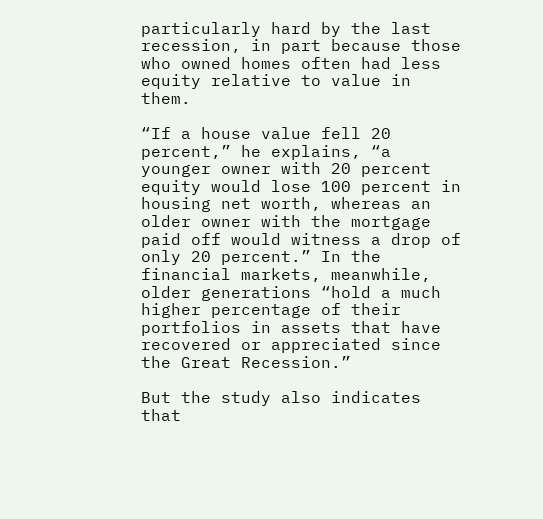particularly hard by the last recession, in part because those who owned homes often had less equity relative to value in them.

“If a house value fell 20 percent,” he explains, “a younger owner with 20 percent equity would lose 100 percent in housing net worth, whereas an older owner with the mortgage paid off would witness a drop of only 20 percent.” In the financial markets, meanwhile, older generations “hold a much higher percentage of their portfolios in assets that have recovered or appreciated since the Great Recession.”

But the study also indicates that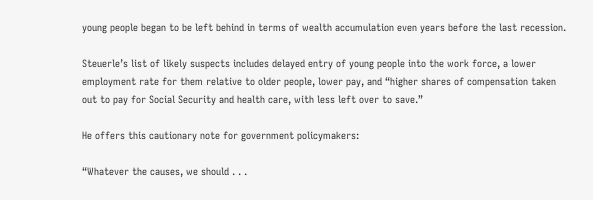young people began to be left behind in terms of wealth accumulation even years before the last recession.

Steuerle’s list of likely suspects includes delayed entry of young people into the work force, a lower employment rate for them relative to older people, lower pay, and “higher shares of compensation taken out to pay for Social Security and health care, with less left over to save.”

He offers this cautionary note for government policymakers:

“Whatever the causes, we should . . .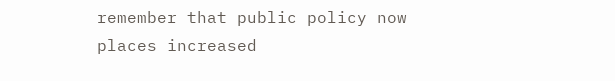remember that public policy now places increased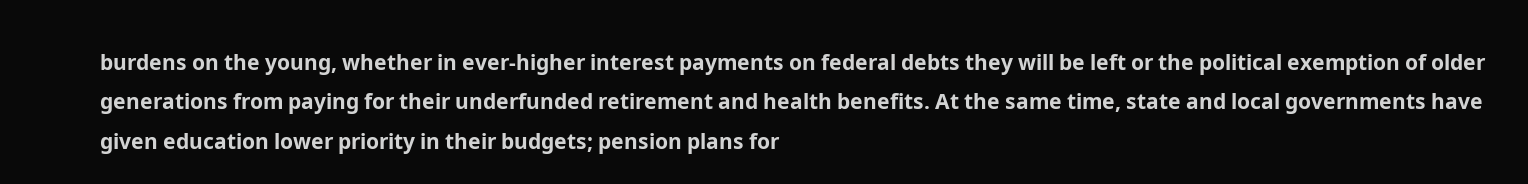burdens on the young, whether in ever-higher interest payments on federal debts they will be left or the political exemption of older generations from paying for their underfunded retirement and health benefits. At the same time, state and local governments have given education lower priority in their budgets; pension plans for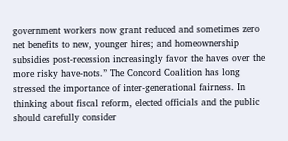government workers now grant reduced and sometimes zero net benefits to new, younger hires; and homeownership subsidies post-recession increasingly favor the haves over the more risky have-nots.” The Concord Coalition has long stressed the importance of inter-generational fairness. In thinking about fiscal reform, elected officials and the public should carefully consider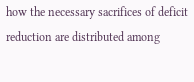how the necessary sacrifices of deficit reduction are distributed among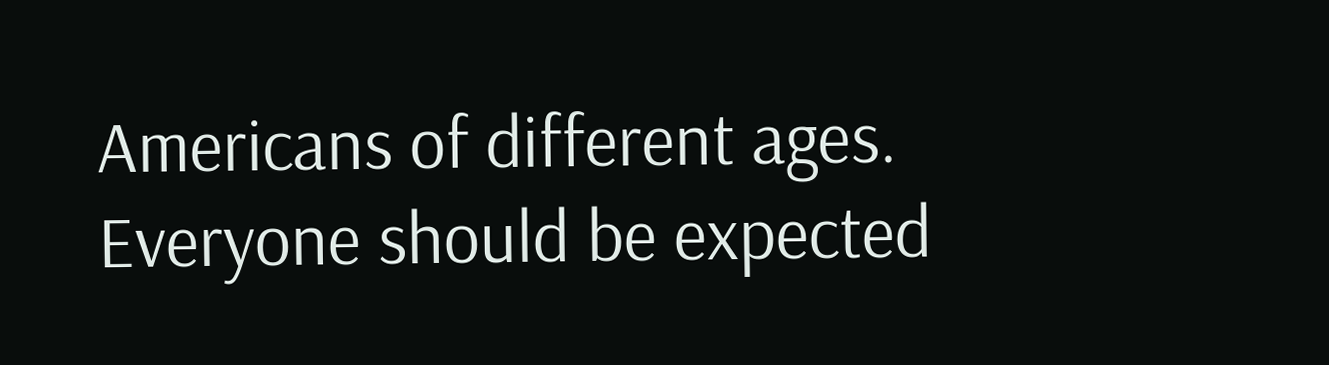Americans of different ages. Everyone should be expected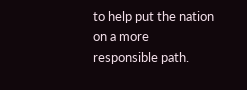to help put the nation on a more responsible path.